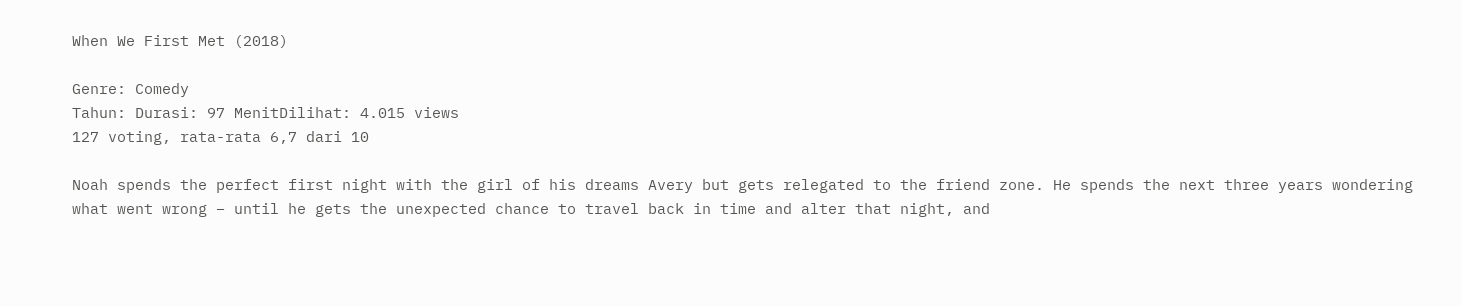When We First Met (2018)

Genre: Comedy
Tahun: Durasi: 97 MenitDilihat: 4.015 views
127 voting, rata-rata 6,7 dari 10

Noah spends the perfect first night with the girl of his dreams Avery but gets relegated to the friend zone. He spends the next three years wondering what went wrong – until he gets the unexpected chance to travel back in time and alter that night, and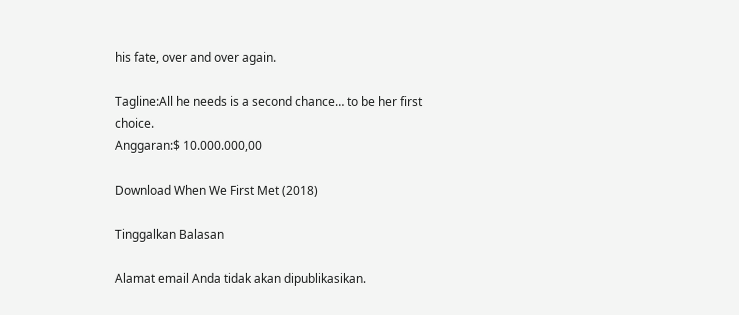his fate, over and over again.

Tagline:All he needs is a second chance… to be her first choice.
Anggaran:$ 10.000.000,00

Download When We First Met (2018)

Tinggalkan Balasan

Alamat email Anda tidak akan dipublikasikan.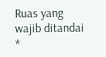Ruas yang wajib ditandai *